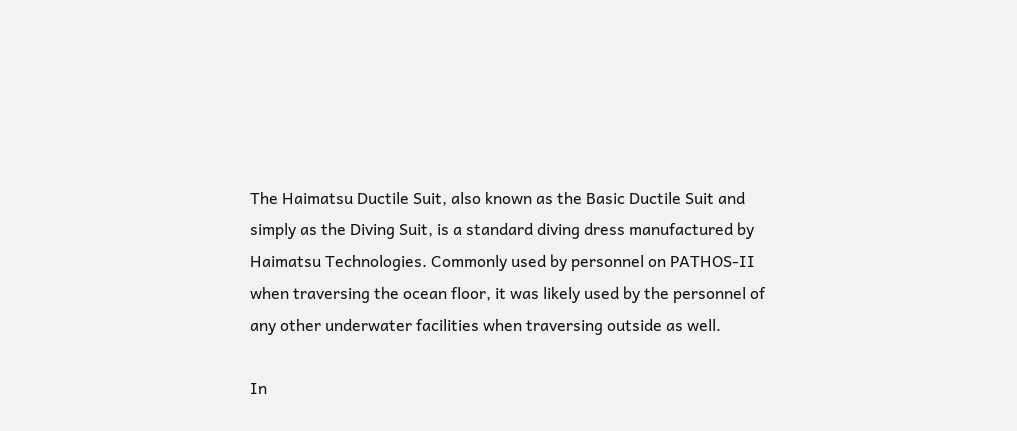The Haimatsu Ductile Suit, also known as the Basic Ductile Suit and simply as the Diving Suit, is a standard diving dress manufactured by Haimatsu Technologies. Commonly used by personnel on PATHOS-II when traversing the ocean floor, it was likely used by the personnel of any other underwater facilities when traversing outside as well.

In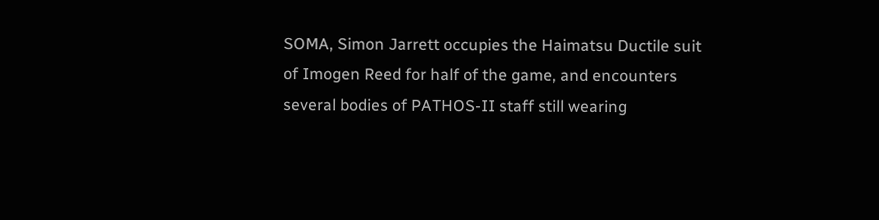SOMA, Simon Jarrett occupies the Haimatsu Ductile suit of Imogen Reed for half of the game, and encounters several bodies of PATHOS-II staff still wearing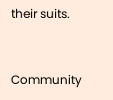their suits.


Community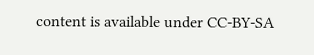content is available under CC-BY-SA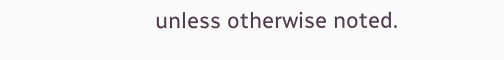unless otherwise noted.